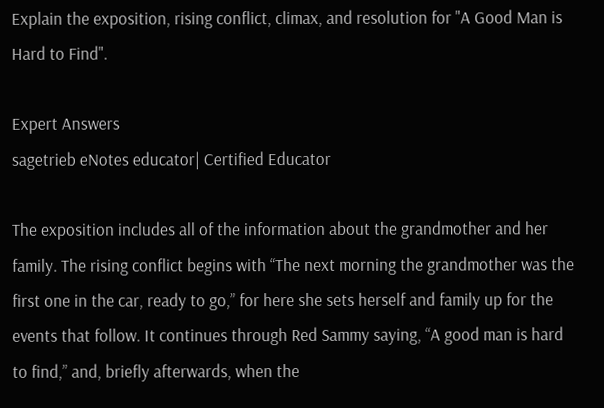Explain the exposition, rising conflict, climax, and resolution for "A Good Man is Hard to Find".

Expert Answers
sagetrieb eNotes educator| Certified Educator

The exposition includes all of the information about the grandmother and her family. The rising conflict begins with “The next morning the grandmother was the first one in the car, ready to go,” for here she sets herself and family up for the events that follow. It continues through Red Sammy saying, “A good man is hard to find,” and, briefly afterwards, when the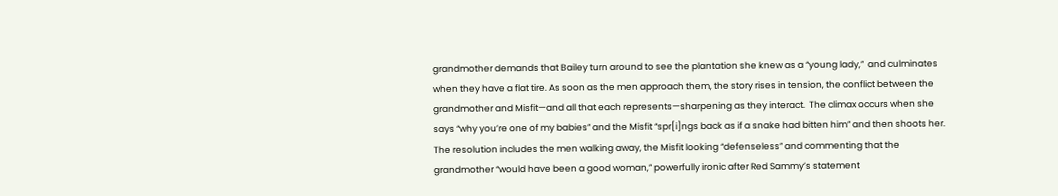grandmother demands that Bailey turn around to see the plantation she knew as a “young lady,”  and culminates when they have a flat tire. As soon as the men approach them, the story rises in tension, the conflict between the grandmother and Misfit—and all that each represents—sharpening as they interact.  The climax occurs when she says “why you’re one of my babies” and the Misfit “spr[i]ngs back as if a snake had bitten him” and then shoots her.  The resolution includes the men walking away, the Misfit looking “defenseless” and commenting that the grandmother “would have been a good woman,” powerfully ironic after Red Sammy’s statement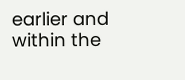earlier and within the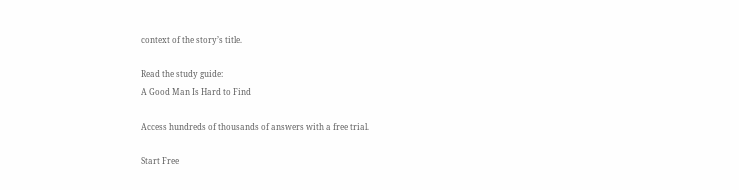context of the story’s title.

Read the study guide:
A Good Man Is Hard to Find

Access hundreds of thousands of answers with a free trial.

Start Free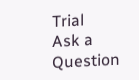Trial
Ask a Question